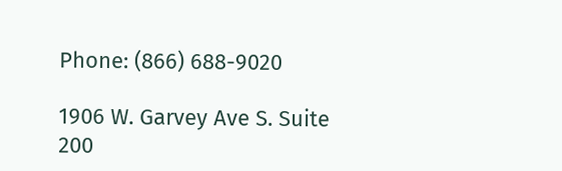Phone: (866) 688-9020

1906 W. Garvey Ave S. Suite 200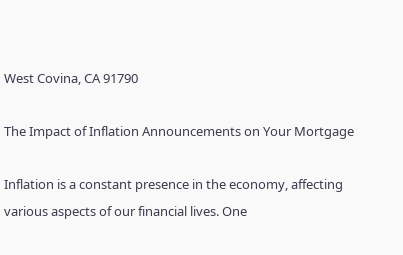West Covina, CA 91790

The Impact of Inflation Announcements on Your Mortgage

Inflation is a constant presence in the economy, affecting various aspects of our financial lives. One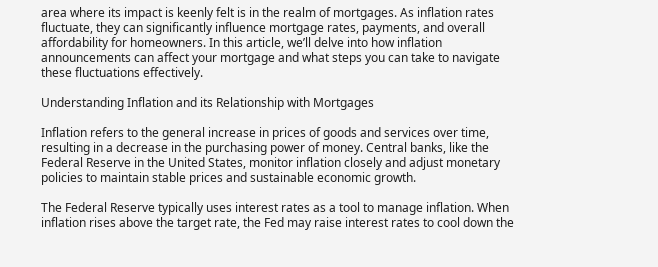area where its impact is keenly felt is in the realm of mortgages. As inflation rates fluctuate, they can significantly influence mortgage rates, payments, and overall affordability for homeowners. In this article, we’ll delve into how inflation announcements can affect your mortgage and what steps you can take to navigate these fluctuations effectively.

Understanding Inflation and its Relationship with Mortgages

Inflation refers to the general increase in prices of goods and services over time, resulting in a decrease in the purchasing power of money. Central banks, like the Federal Reserve in the United States, monitor inflation closely and adjust monetary policies to maintain stable prices and sustainable economic growth.

The Federal Reserve typically uses interest rates as a tool to manage inflation. When inflation rises above the target rate, the Fed may raise interest rates to cool down the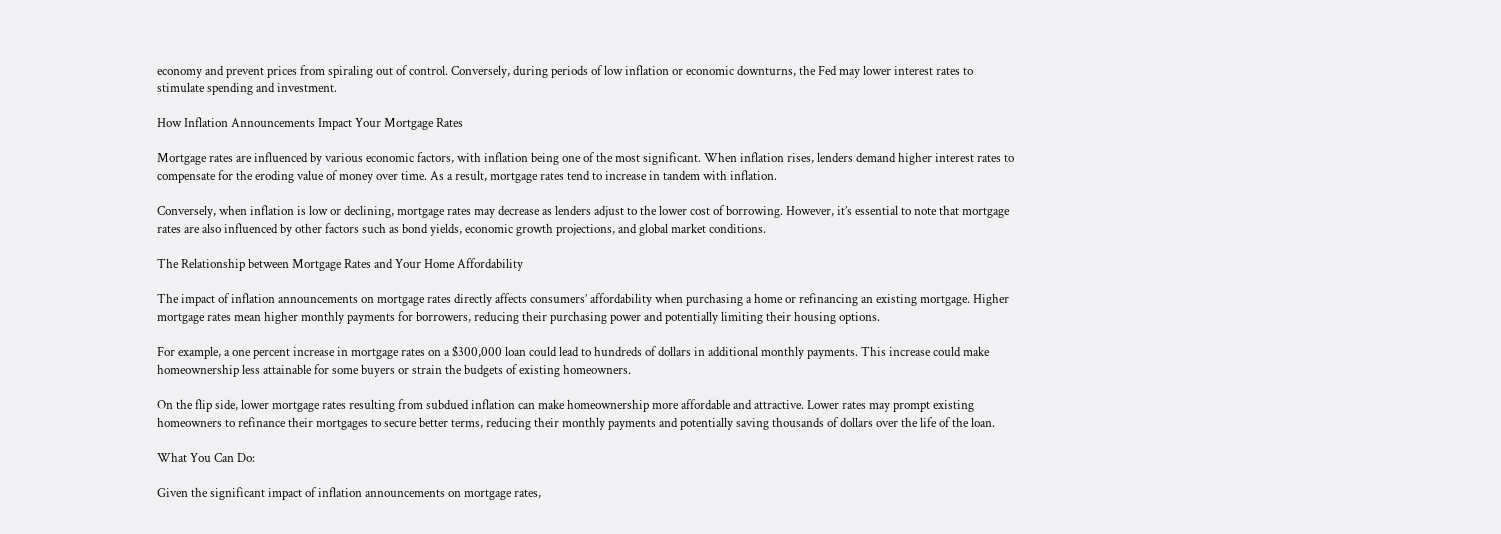economy and prevent prices from spiraling out of control. Conversely, during periods of low inflation or economic downturns, the Fed may lower interest rates to stimulate spending and investment.

How Inflation Announcements Impact Your Mortgage Rates

Mortgage rates are influenced by various economic factors, with inflation being one of the most significant. When inflation rises, lenders demand higher interest rates to compensate for the eroding value of money over time. As a result, mortgage rates tend to increase in tandem with inflation.

Conversely, when inflation is low or declining, mortgage rates may decrease as lenders adjust to the lower cost of borrowing. However, it’s essential to note that mortgage rates are also influenced by other factors such as bond yields, economic growth projections, and global market conditions.

The Relationship between Mortgage Rates and Your Home Affordability

The impact of inflation announcements on mortgage rates directly affects consumers’ affordability when purchasing a home or refinancing an existing mortgage. Higher mortgage rates mean higher monthly payments for borrowers, reducing their purchasing power and potentially limiting their housing options.

For example, a one percent increase in mortgage rates on a $300,000 loan could lead to hundreds of dollars in additional monthly payments. This increase could make homeownership less attainable for some buyers or strain the budgets of existing homeowners.

On the flip side, lower mortgage rates resulting from subdued inflation can make homeownership more affordable and attractive. Lower rates may prompt existing homeowners to refinance their mortgages to secure better terms, reducing their monthly payments and potentially saving thousands of dollars over the life of the loan.

What You Can Do:

Given the significant impact of inflation announcements on mortgage rates,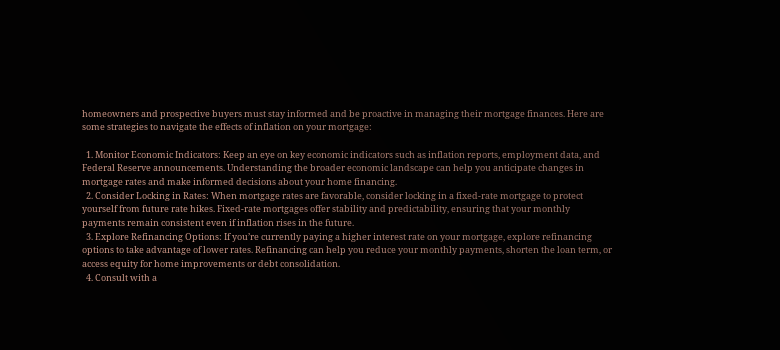homeowners and prospective buyers must stay informed and be proactive in managing their mortgage finances. Here are some strategies to navigate the effects of inflation on your mortgage:

  1. Monitor Economic Indicators: Keep an eye on key economic indicators such as inflation reports, employment data, and Federal Reserve announcements. Understanding the broader economic landscape can help you anticipate changes in mortgage rates and make informed decisions about your home financing.
  2. Consider Locking in Rates: When mortgage rates are favorable, consider locking in a fixed-rate mortgage to protect yourself from future rate hikes. Fixed-rate mortgages offer stability and predictability, ensuring that your monthly payments remain consistent even if inflation rises in the future.
  3. Explore Refinancing Options: If you’re currently paying a higher interest rate on your mortgage, explore refinancing options to take advantage of lower rates. Refinancing can help you reduce your monthly payments, shorten the loan term, or access equity for home improvements or debt consolidation.
  4. Consult with a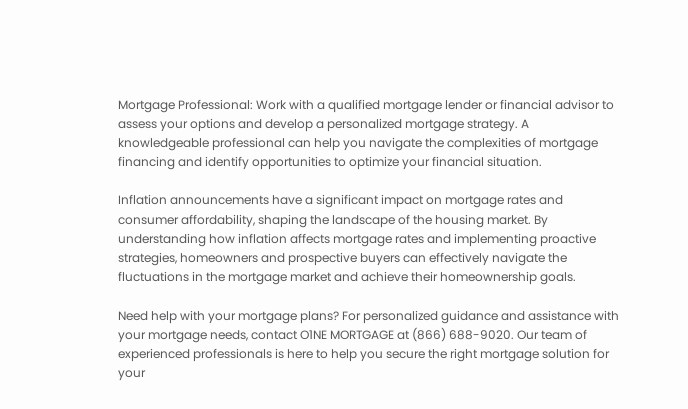Mortgage Professional: Work with a qualified mortgage lender or financial advisor to assess your options and develop a personalized mortgage strategy. A knowledgeable professional can help you navigate the complexities of mortgage financing and identify opportunities to optimize your financial situation.

Inflation announcements have a significant impact on mortgage rates and consumer affordability, shaping the landscape of the housing market. By understanding how inflation affects mortgage rates and implementing proactive strategies, homeowners and prospective buyers can effectively navigate the fluctuations in the mortgage market and achieve their homeownership goals.

Need help with your mortgage plans? For personalized guidance and assistance with your mortgage needs, contact O1NE MORTGAGE at (866) 688-9020. Our team of experienced professionals is here to help you secure the right mortgage solution for your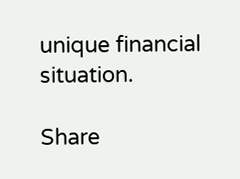unique financial situation.

Share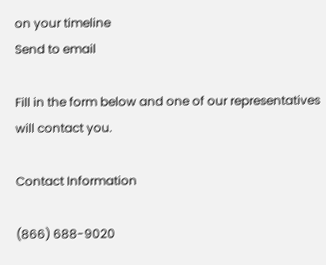on your timeline
Send to email

Fill in the form below and one of our representatives will contact you.

Contact Information

(866) 688-9020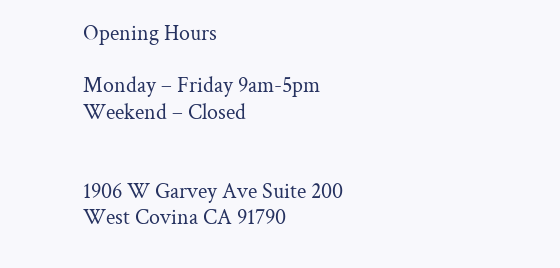Opening Hours

Monday – Friday 9am-5pm
Weekend – Closed


1906 W Garvey Ave Suite 200 West Covina CA 91790